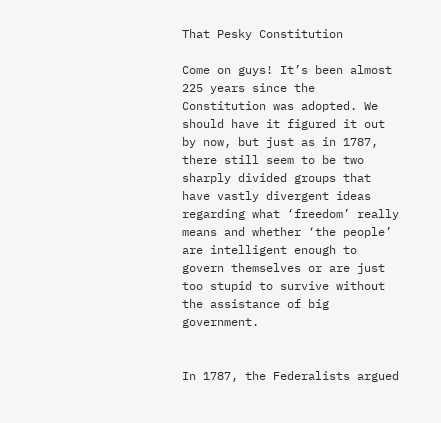That Pesky Constitution

Come on guys! It’s been almost 225 years since the Constitution was adopted. We should have it figured it out by now, but just as in 1787, there still seem to be two sharply divided groups that have vastly divergent ideas regarding what ‘freedom’ really means and whether ‘the people’ are intelligent enough to govern themselves or are just too stupid to survive without the assistance of big government.


In 1787, the Federalists argued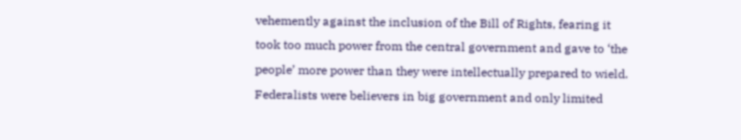vehemently against the inclusion of the Bill of Rights, fearing it took too much power from the central government and gave to ‘the people’ more power than they were intellectually prepared to wield. Federalists were believers in big government and only limited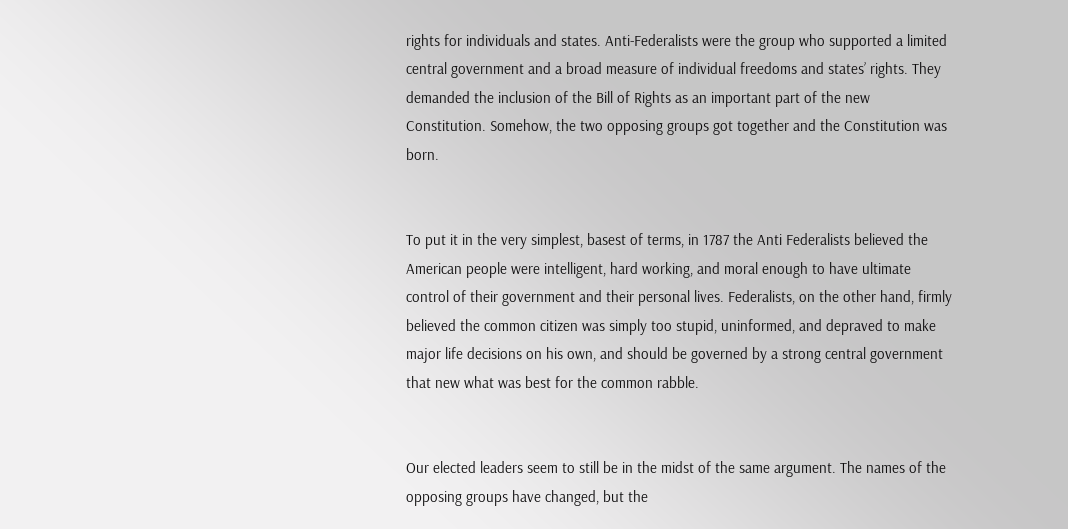rights for individuals and states. Anti-Federalists were the group who supported a limited central government and a broad measure of individual freedoms and states’ rights. They demanded the inclusion of the Bill of Rights as an important part of the new Constitution. Somehow, the two opposing groups got together and the Constitution was born.


To put it in the very simplest, basest of terms, in 1787 the Anti Federalists believed the American people were intelligent, hard working, and moral enough to have ultimate control of their government and their personal lives. Federalists, on the other hand, firmly believed the common citizen was simply too stupid, uninformed, and depraved to make major life decisions on his own, and should be governed by a strong central government that new what was best for the common rabble.


Our elected leaders seem to still be in the midst of the same argument. The names of the opposing groups have changed, but the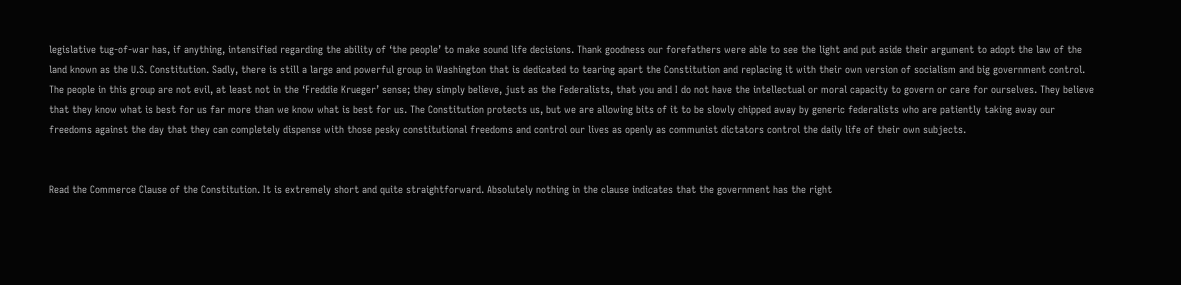legislative tug-of-war has, if anything, intensified regarding the ability of ‘the people’ to make sound life decisions. Thank goodness our forefathers were able to see the light and put aside their argument to adopt the law of the land known as the U.S. Constitution. Sadly, there is still a large and powerful group in Washington that is dedicated to tearing apart the Constitution and replacing it with their own version of socialism and big government control. The people in this group are not evil, at least not in the ‘Freddie Krueger’ sense; they simply believe, just as the Federalists, that you and I do not have the intellectual or moral capacity to govern or care for ourselves. They believe that they know what is best for us far more than we know what is best for us. The Constitution protects us, but we are allowing bits of it to be slowly chipped away by generic federalists who are patiently taking away our freedoms against the day that they can completely dispense with those pesky constitutional freedoms and control our lives as openly as communist dictators control the daily life of their own subjects.


Read the Commerce Clause of the Constitution. It is extremely short and quite straightforward. Absolutely nothing in the clause indicates that the government has the right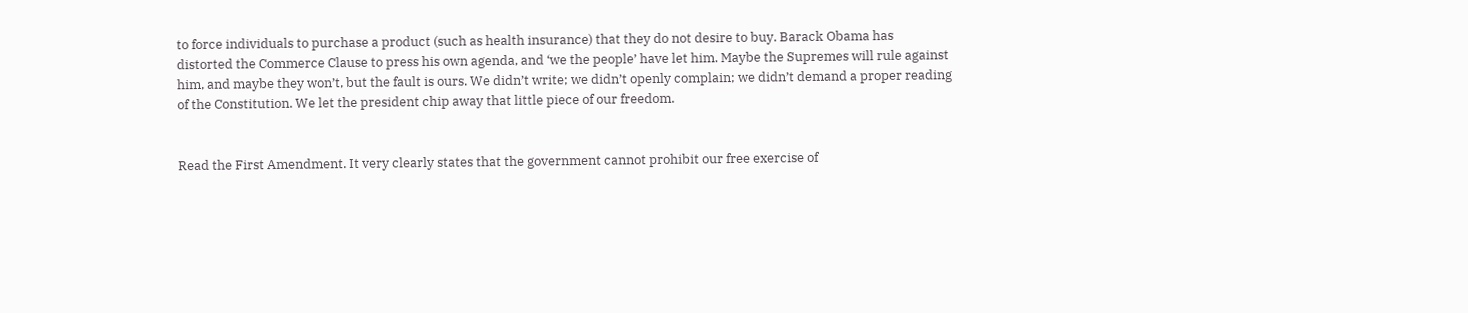to force individuals to purchase a product (such as health insurance) that they do not desire to buy. Barack Obama has distorted the Commerce Clause to press his own agenda, and ‘we the people’ have let him. Maybe the Supremes will rule against him, and maybe they won’t, but the fault is ours. We didn’t write; we didn’t openly complain; we didn’t demand a proper reading of the Constitution. We let the president chip away that little piece of our freedom.


Read the First Amendment. It very clearly states that the government cannot prohibit our free exercise of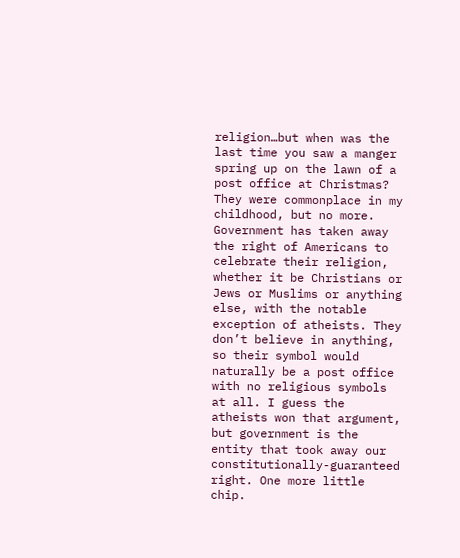religion…but when was the last time you saw a manger spring up on the lawn of a post office at Christmas? They were commonplace in my childhood, but no more. Government has taken away the right of Americans to celebrate their religion, whether it be Christians or Jews or Muslims or anything else, with the notable exception of atheists. They don’t believe in anything, so their symbol would naturally be a post office with no religious symbols at all. I guess the atheists won that argument, but government is the entity that took away our constitutionally-guaranteed right. One more little chip.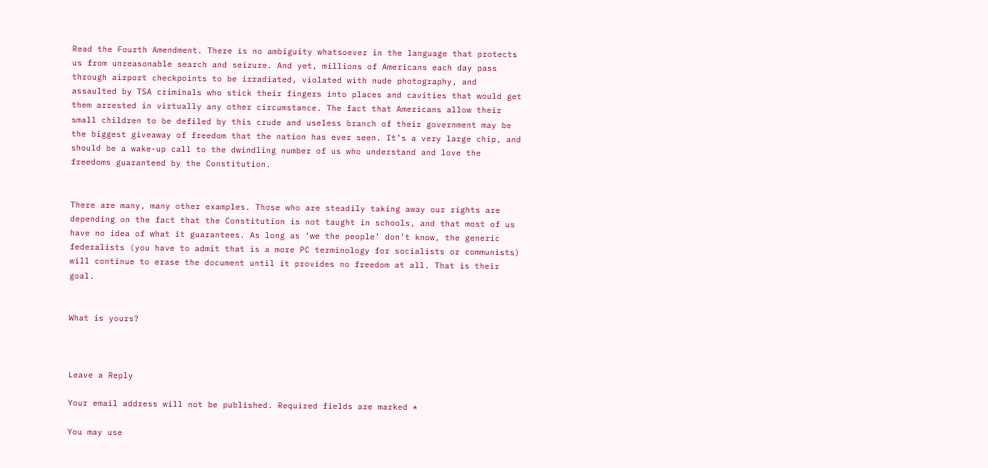Read the Fourth Amendment. There is no ambiguity whatsoever in the language that protects us from unreasonable search and seizure. And yet, millions of Americans each day pass through airport checkpoints to be irradiated, violated with nude photography, and assaulted by TSA criminals who stick their fingers into places and cavities that would get them arrested in virtually any other circumstance. The fact that Americans allow their small children to be defiled by this crude and useless branch of their government may be the biggest giveaway of freedom that the nation has ever seen. It’s a very large chip, and should be a wake-up call to the dwindling number of us who understand and love the freedoms guaranteed by the Constitution.


There are many, many other examples. Those who are steadily taking away our rights are depending on the fact that the Constitution is not taught in schools, and that most of us have no idea of what it guarantees. As long as ‘we the people’ don’t know, the generic federalists (you have to admit that is a more PC terminology for socialists or communists) will continue to erase the document until it provides no freedom at all. That is their goal.


What is yours?



Leave a Reply

Your email address will not be published. Required fields are marked *

You may use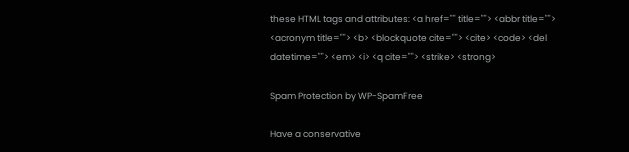these HTML tags and attributes: <a href="" title=""> <abbr title=""> <acronym title=""> <b> <blockquote cite=""> <cite> <code> <del datetime=""> <em> <i> <q cite=""> <strike> <strong>

Spam Protection by WP-SpamFree

Have a conservative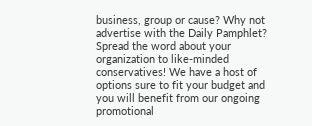business, group or cause? Why not advertise with the Daily Pamphlet? Spread the word about your organization to like-minded conservatives! We have a host of options sure to fit your budget and you will benefit from our ongoing promotional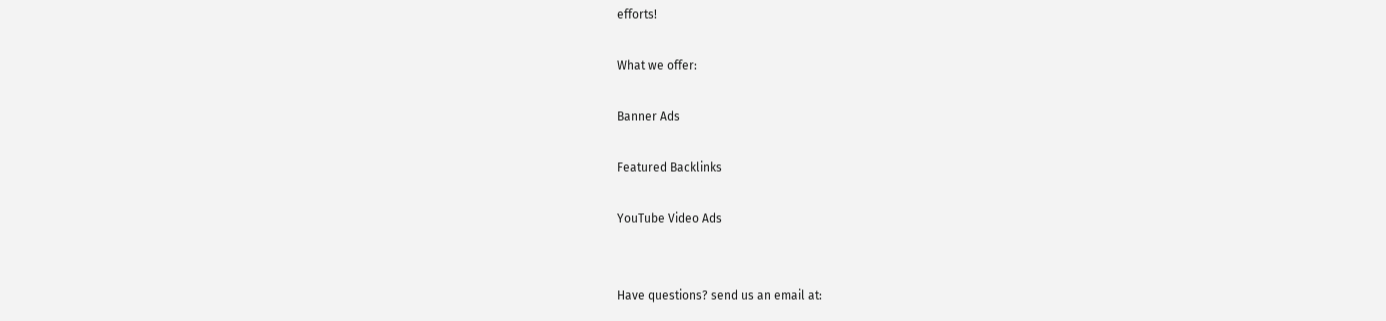efforts!

What we offer:

Banner Ads

Featured Backlinks

YouTube Video Ads


Have questions? send us an email at: